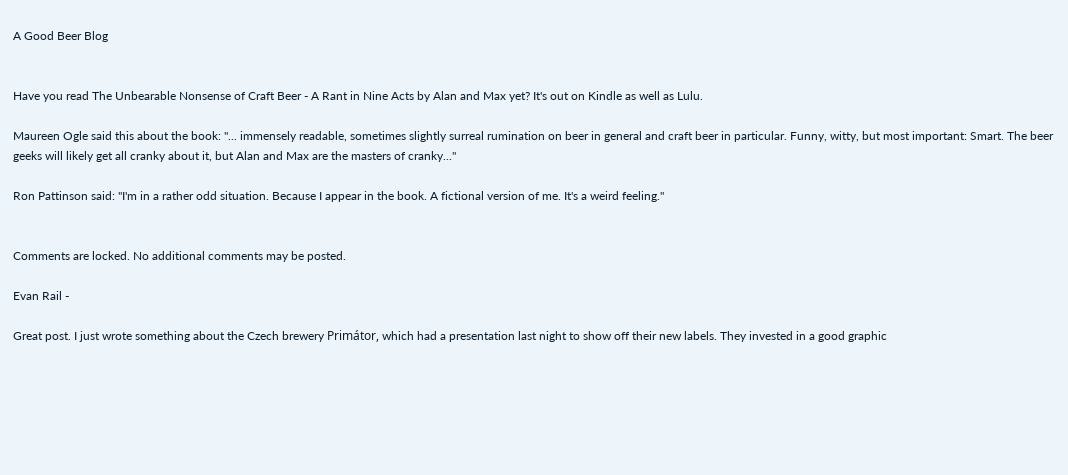A Good Beer Blog


Have you read The Unbearable Nonsense of Craft Beer - A Rant in Nine Acts by Alan and Max yet? It's out on Kindle as well as Lulu.

Maureen Ogle said this about the book: "... immensely readable, sometimes slightly surreal rumination on beer in general and craft beer in particular. Funny, witty, but most important: Smart. The beer geeks will likely get all cranky about it, but Alan and Max are the masters of cranky..."

Ron Pattinson said: "I'm in a rather odd situation. Because I appear in the book. A fictional version of me. It's a weird feeling."


Comments are locked. No additional comments may be posted.

Evan Rail -

Great post. I just wrote something about the Czech brewery Primátor, which had a presentation last night to show off their new labels. They invested in a good graphic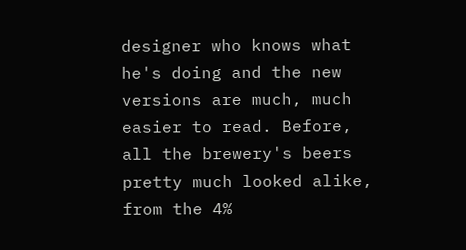designer who knows what he's doing and the new versions are much, much easier to read. Before, all the brewery's beers pretty much looked alike, from the 4%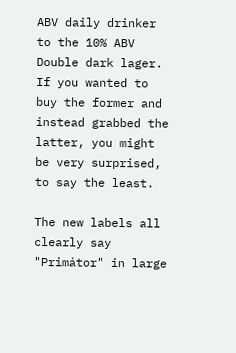ABV daily drinker to the 10% ABV Double dark lager. If you wanted to buy the former and instead grabbed the latter, you might be very surprised, to say the least.

The new labels all clearly say "Primátor" in large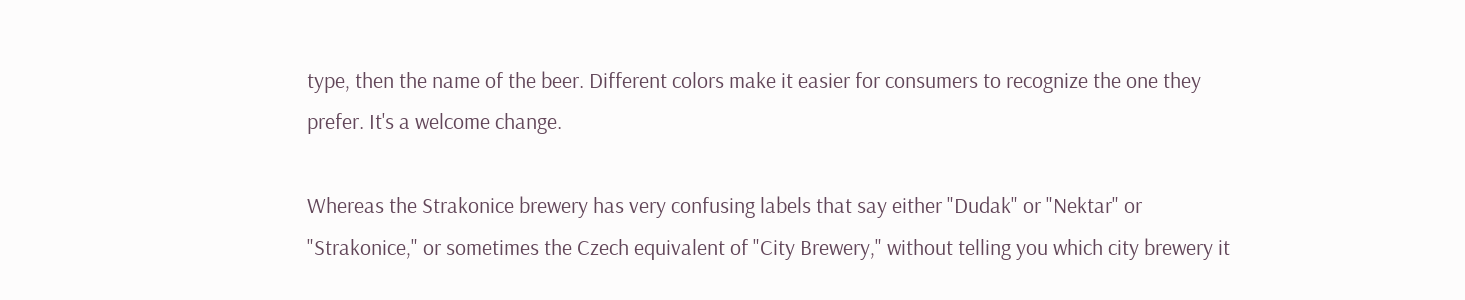type, then the name of the beer. Different colors make it easier for consumers to recognize the one they prefer. It's a welcome change.

Whereas the Strakonice brewery has very confusing labels that say either "Dudak" or "Nektar" or "Strakonice," or sometimes the Czech equivalent of "City Brewery," without telling you which city brewery it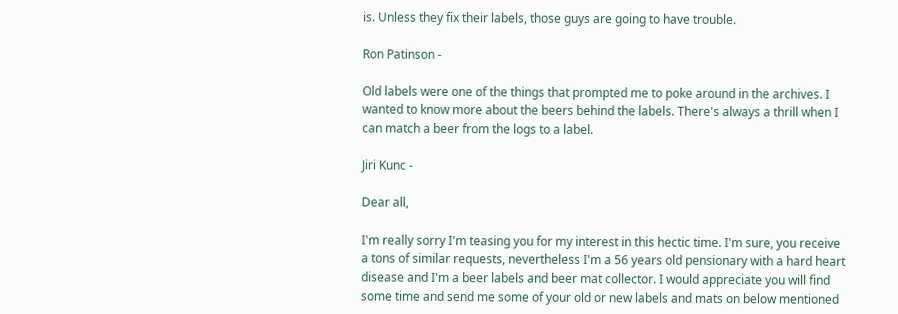is. Unless they fix their labels, those guys are going to have trouble.

Ron Patinson -

Old labels were one of the things that prompted me to poke around in the archives. I wanted to know more about the beers behind the labels. There's always a thrill when I can match a beer from the logs to a label.

Jiri Kunc -

Dear all,

I'm really sorry I'm teasing you for my interest in this hectic time. I'm sure, you receive a tons of similar requests, nevertheless I'm a 56 years old pensionary with a hard heart disease and I'm a beer labels and beer mat collector. I would appreciate you will find some time and send me some of your old or new labels and mats on below mentioned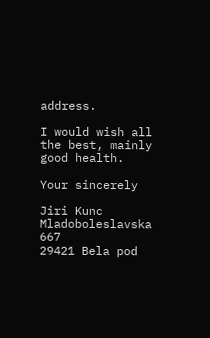address.

I would wish all the best, mainly good health.

Your sincerely

Jiri Kunc
Mladoboleslavska 667
29421 Bela pod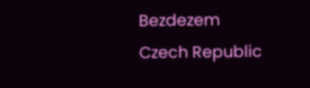Bezdezem
Czech Republic